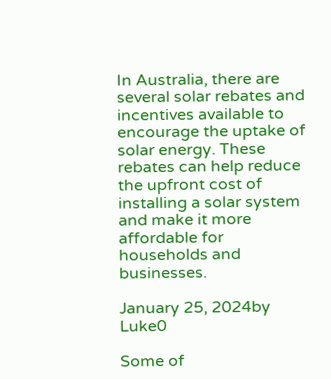In Australia, there are several solar rebates and incentives available to encourage the uptake of solar energy. These rebates can help reduce the upfront cost of installing a solar system and make it more affordable for households and businesses.

January 25, 2024by Luke0

Some of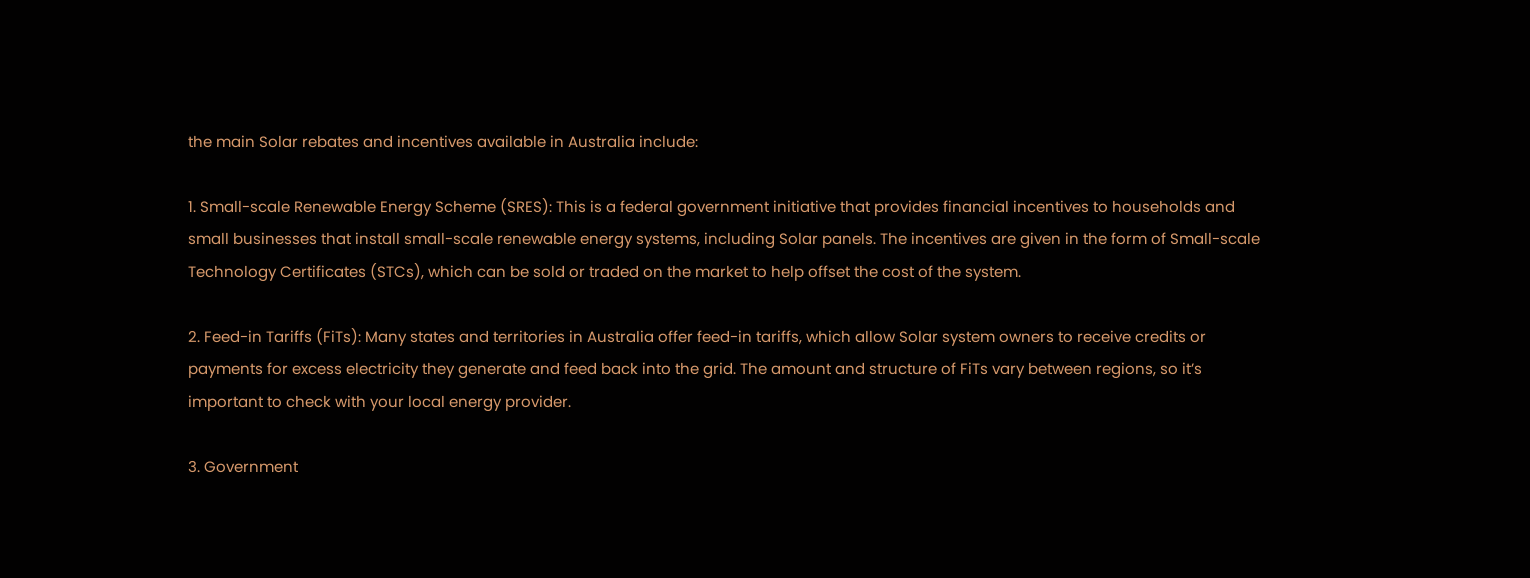the main Solar rebates and incentives available in Australia include:

1. Small-scale Renewable Energy Scheme (SRES): This is a federal government initiative that provides financial incentives to households and small businesses that install small-scale renewable energy systems, including Solar panels. The incentives are given in the form of Small-scale Technology Certificates (STCs), which can be sold or traded on the market to help offset the cost of the system.

2. Feed-in Tariffs (FiTs): Many states and territories in Australia offer feed-in tariffs, which allow Solar system owners to receive credits or payments for excess electricity they generate and feed back into the grid. The amount and structure of FiTs vary between regions, so it’s important to check with your local energy provider.

3. Government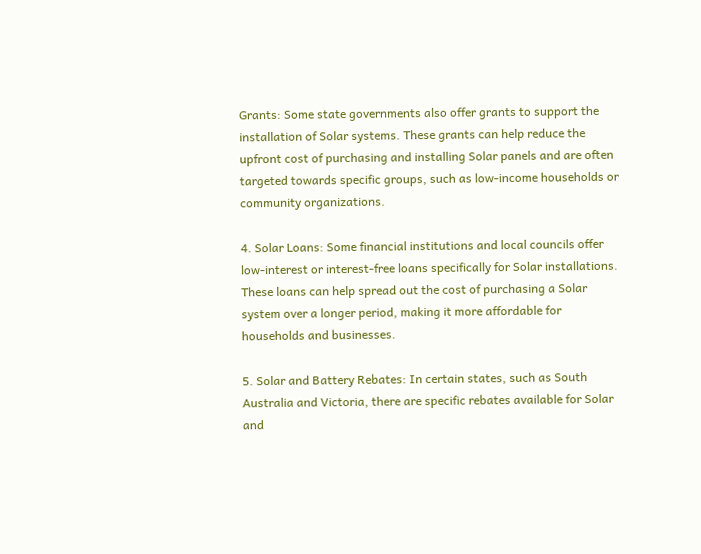Grants: Some state governments also offer grants to support the installation of Solar systems. These grants can help reduce the upfront cost of purchasing and installing Solar panels and are often targeted towards specific groups, such as low-income households or community organizations.

4. Solar Loans: Some financial institutions and local councils offer low-interest or interest-free loans specifically for Solar installations. These loans can help spread out the cost of purchasing a Solar system over a longer period, making it more affordable for households and businesses.

5. Solar and Battery Rebates: In certain states, such as South Australia and Victoria, there are specific rebates available for Solar and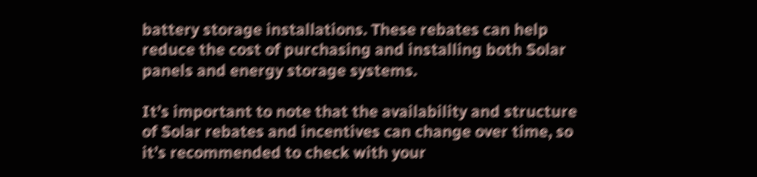battery storage installations. These rebates can help reduce the cost of purchasing and installing both Solar panels and energy storage systems.

It’s important to note that the availability and structure of Solar rebates and incentives can change over time, so it’s recommended to check with your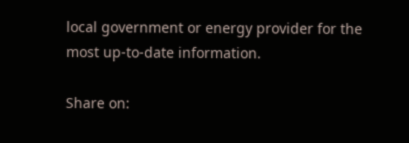local government or energy provider for the most up-to-date information.

Share on: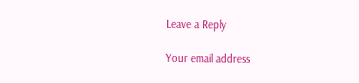Leave a Reply

Your email address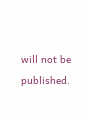will not be published.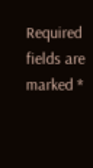Required fields are marked *